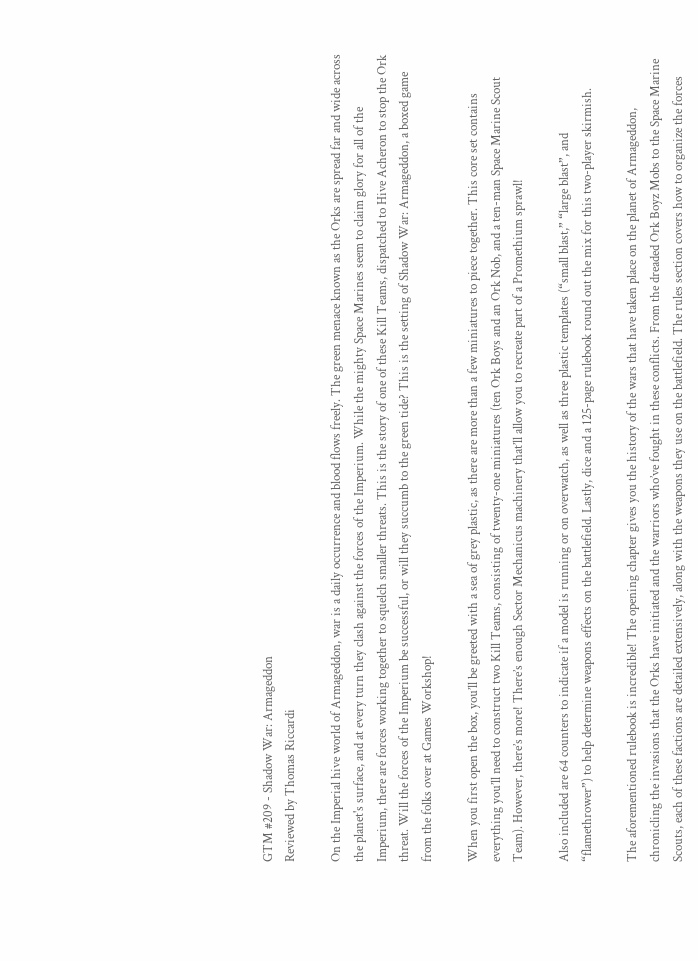GTM #209 - Shadow War: Armageddon
Reviewed by Thomas Riccardi

On the Imperial hive world of Armageddon, war is a daily occurrence and blood flows freely. The green menace known as the Orks are spread far and wide across the planet's surface, and at every turn they clash against the forces of the Imperium. While the mighty Space Marines seem to claim glory for all of the Imperium, there are forces working together to squelch smaller threats. This is the story of one of these Kill Teams, dispatched to Hive Acheron to stop the Ork threat. Will the forces of the Imperium be successful, or will they succumb to the green tide? This is the setting of Shadow War: Armageddon, a boxed game from the folks over at Games Workshop!

When you first open the box, you’ll be greeted with a sea of grey plastic, as there are more than a few miniatures to piece together. This core set contains everything you’ll need to construct two Kill Teams, consisting of twenty-one miniatures (ten Ork Boys and an Ork Nob, and a ten-man Space Marine Scout Team). However, there’s more! There’s enough Sector Mechanicus machinery that’ll allow you to recreate part of a Promethium sprawl!

Also included are 64 counters to indicate if a model is running or on overwatch, as well as three plastic templates (“small blast,” “large blast”, and “flamethrower”) to help determine weapons effects on the battlefield. Lastly, dice and a 125-page rulebook round out the mix for this two-player skirmish.

The aforementioned rulebook is incredible! The opening chapter gives you the history of the wars that have taken place on the planet of Armageddon, chronicling the invasions that the Orks have initiated and the warriors who’ve fought in these conflicts. From the dreaded Ork Boyz Mobs to the Space Marine Scouts, each of these factions are detailed extensively, along with the weapons they use on the battlefield. The rules section covers how to organize the forces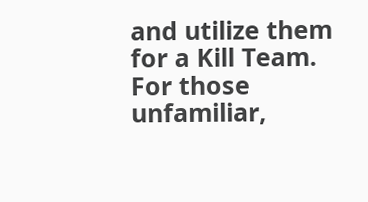and utilize them for a Kill Team. For those unfamiliar,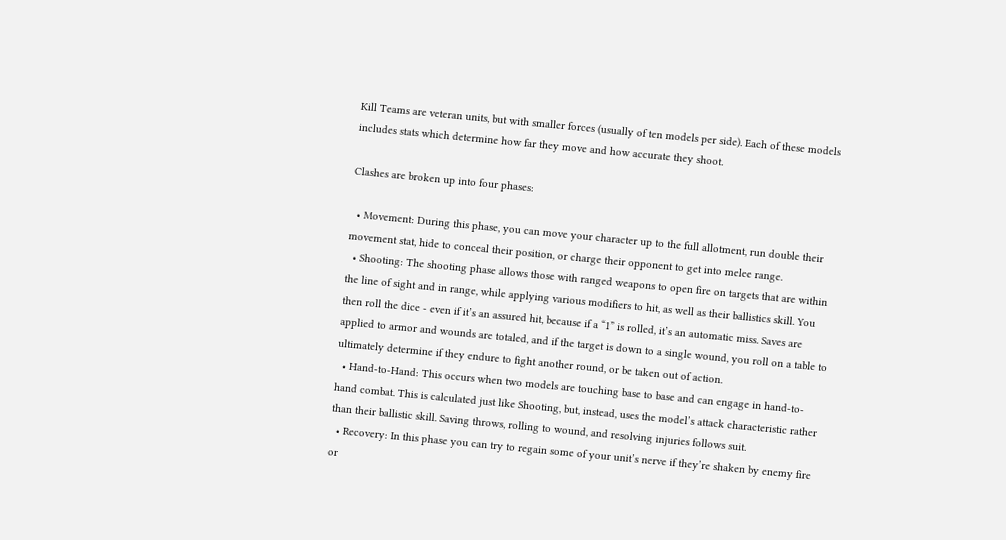Kill Teams are veteran units, but with smaller forces (usually of ten models per side). Each of these models includes stats which determine how far they move and how accurate they shoot.

Clashes are broken up into four phases:

  • Movement: During this phase, you can move your character up to the full allotment, run double their movement stat, hide to conceal their position, or charge their opponent to get into melee range.
  • Shooting: The shooting phase allows those with ranged weapons to open fire on targets that are within the line of sight and in range, while applying various modifiers to hit, as well as their ballistics skill. You then roll the dice - even if it’s an assured hit, because if a “1” is rolled, it’s an automatic miss. Saves are applied to armor and wounds are totaled, and if the target is down to a single wound, you roll on a table to ultimately determine if they endure to fight another round, or be taken out of action.
  • Hand-to-Hand: This occurs when two models are touching base to base and can engage in hand-to-hand combat. This is calculated just like Shooting, but, instead, uses the model’s attack characteristic rather than their ballistic skill. Saving throws, rolling to wound, and resolving injuries follows suit.
  • Recovery: In this phase you can try to regain some of your unit’s nerve if they’re shaken by enemy fire or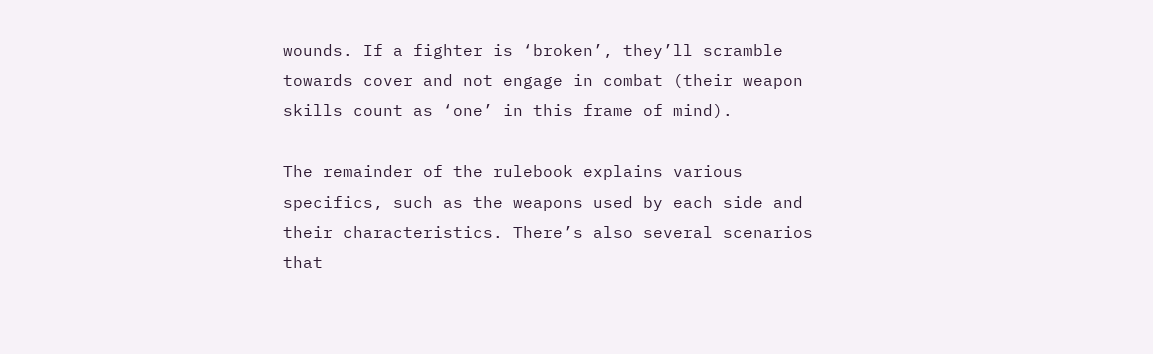wounds. If a fighter is ‘broken’, they’ll scramble towards cover and not engage in combat (their weapon skills count as ‘one’ in this frame of mind).

The remainder of the rulebook explains various specifics, such as the weapons used by each side and their characteristics. There’s also several scenarios that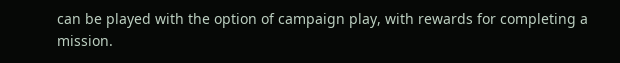can be played with the option of campaign play, with rewards for completing a mission.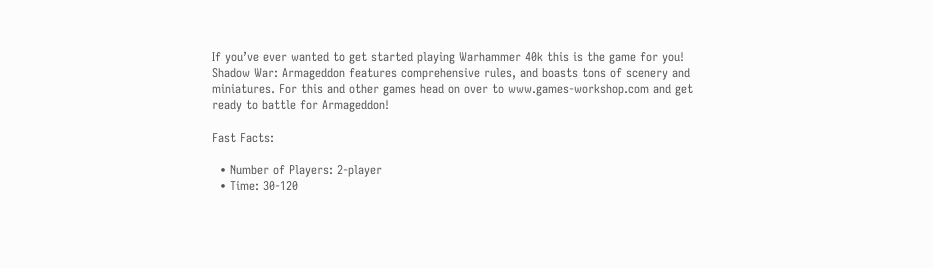If you’ve ever wanted to get started playing Warhammer 40k this is the game for you! Shadow War: Armageddon features comprehensive rules, and boasts tons of scenery and miniatures. For this and other games head on over to www.games-workshop.com and get ready to battle for Armageddon!

Fast Facts:

  • Number of Players: 2-player
  • Time: 30-120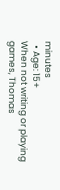minutes
  • Age: 15+
When not writing or playing games, Thomas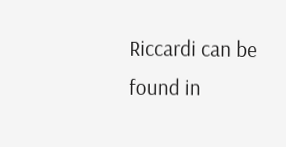Riccardi can be found in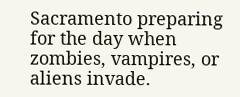Sacramento preparing for the day when zombies, vampires, or aliens invade.